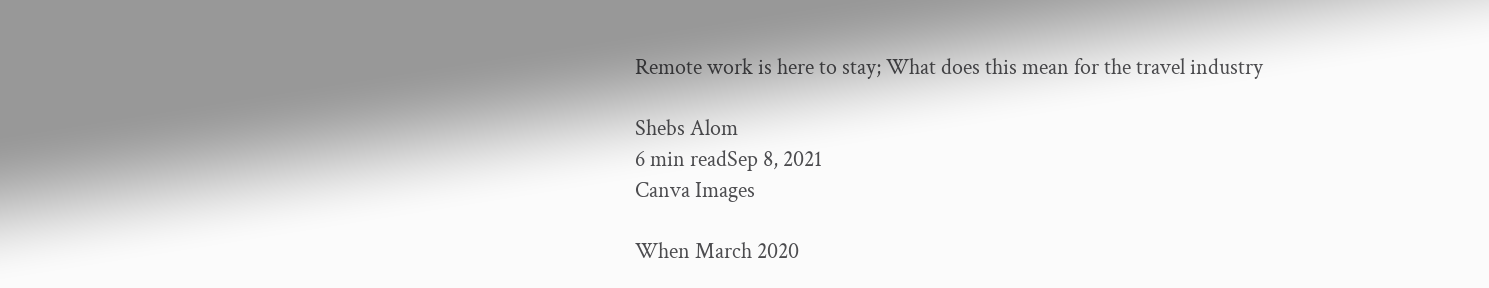Remote work is here to stay; What does this mean for the travel industry

Shebs Alom
6 min readSep 8, 2021
Canva Images

When March 2020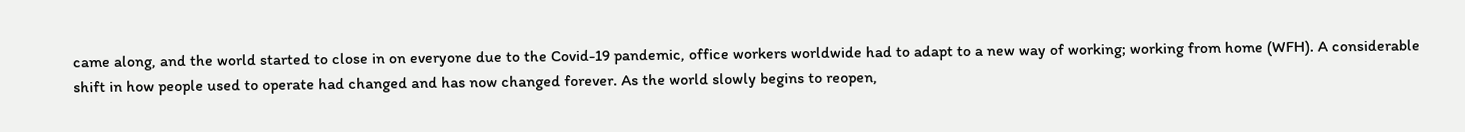came along, and the world started to close in on everyone due to the Covid-19 pandemic, office workers worldwide had to adapt to a new way of working; working from home (WFH). A considerable shift in how people used to operate had changed and has now changed forever. As the world slowly begins to reopen,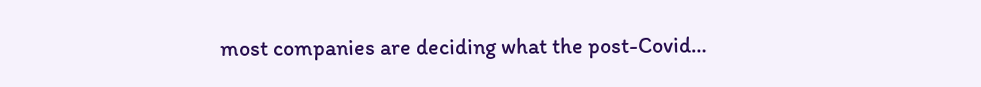most companies are deciding what the post-Covid…